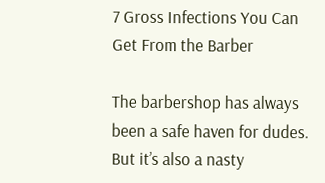7 Gross Infections You Can Get From the Barber

The barbershop has always been a safe haven for dudes. But it’s also a nasty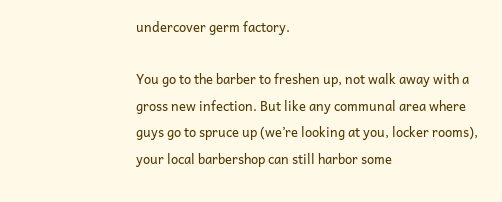undercover germ factory.

You go to the barber to freshen up, not walk away with a gross new infection. But like any communal area where guys go to spruce up (we’re looking at you, locker rooms), your local barbershop can still harbor some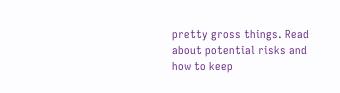pretty gross things. Read about potential risks and how to keep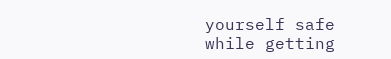yourself safe while getting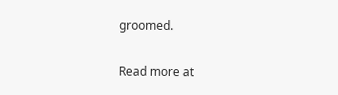groomed.

Read more at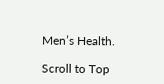Men’s Health.

Scroll to Top